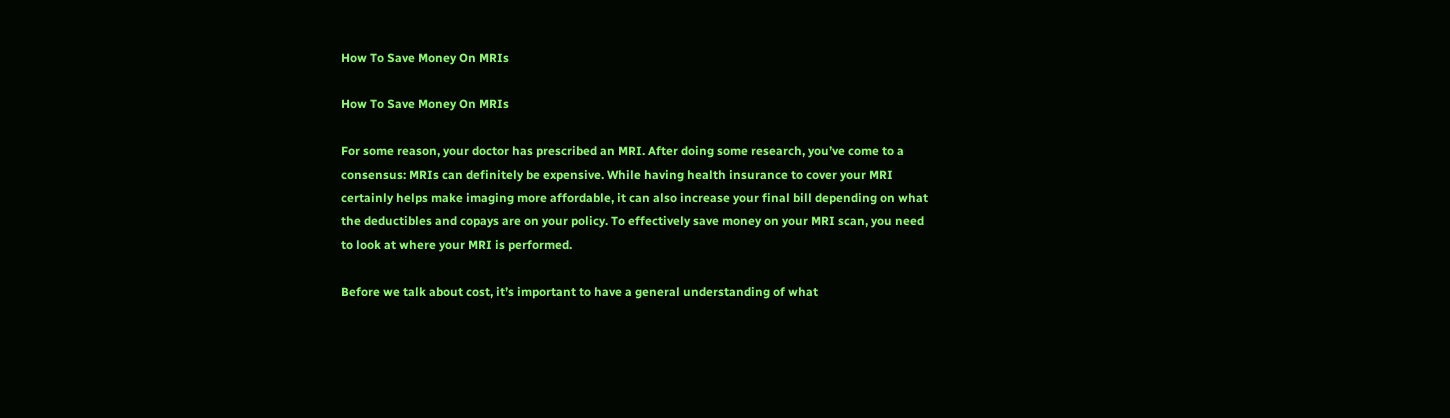How To Save Money On MRIs

How To Save Money On MRIs

For some reason, your doctor has prescribed an MRI. After doing some research, you’ve come to a consensus: MRIs can definitely be expensive. While having health insurance to cover your MRI certainly helps make imaging more affordable, it can also increase your final bill depending on what the deductibles and copays are on your policy. To effectively save money on your MRI scan, you need to look at where your MRI is performed.

Before we talk about cost, it’s important to have a general understanding of what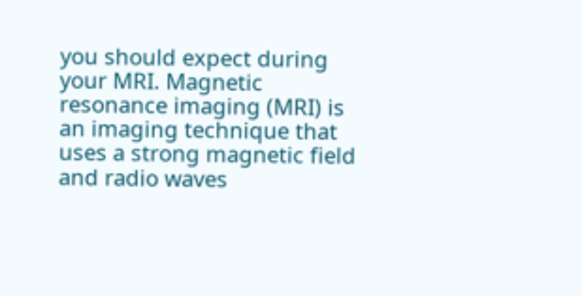you should expect during your MRI. Magnetic resonance imaging (MRI) is an imaging technique that uses a strong magnetic field and radio waves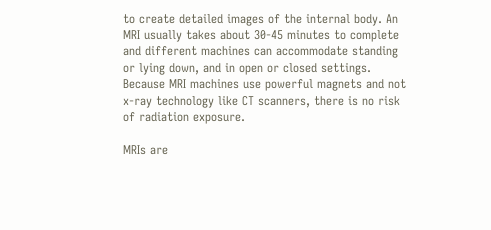to create detailed images of the internal body. An MRI usually takes about 30-45 minutes to complete and different machines can accommodate standing or lying down, and in open or closed settings. Because MRI machines use powerful magnets and not x-ray technology like CT scanners, there is no risk of radiation exposure.

MRIs are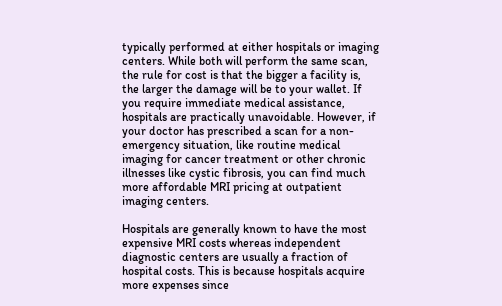typically performed at either hospitals or imaging centers. While both will perform the same scan, the rule for cost is that the bigger a facility is, the larger the damage will be to your wallet. If you require immediate medical assistance, hospitals are practically unavoidable. However, if your doctor has prescribed a scan for a non-emergency situation, like routine medical imaging for cancer treatment or other chronic illnesses like cystic fibrosis, you can find much more affordable MRI pricing at outpatient imaging centers.

Hospitals are generally known to have the most expensive MRI costs whereas independent diagnostic centers are usually a fraction of hospital costs. This is because hospitals acquire more expenses since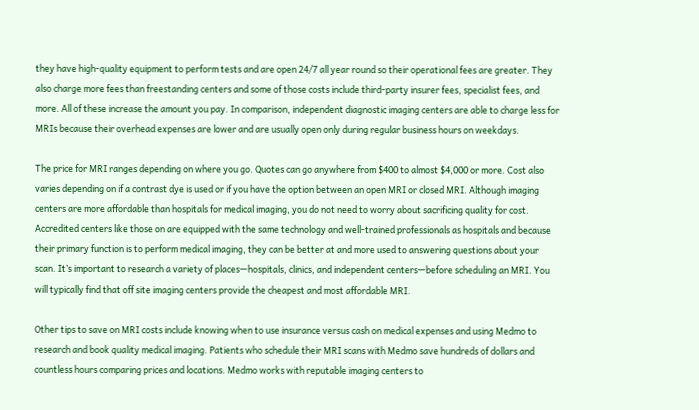they have high-quality equipment to perform tests and are open 24/7 all year round so their operational fees are greater. They also charge more fees than freestanding centers and some of those costs include third-party insurer fees, specialist fees, and more. All of these increase the amount you pay. In comparison, independent diagnostic imaging centers are able to charge less for MRIs because their overhead expenses are lower and are usually open only during regular business hours on weekdays.

The price for MRI ranges depending on where you go. Quotes can go anywhere from $400 to almost $4,000 or more. Cost also varies depending on if a contrast dye is used or if you have the option between an open MRI or closed MRI. Although imaging centers are more affordable than hospitals for medical imaging, you do not need to worry about sacrificing quality for cost. Accredited centers like those on are equipped with the same technology and well-trained professionals as hospitals and because their primary function is to perform medical imaging, they can be better at and more used to answering questions about your scan. It’s important to research a variety of places—hospitals, clinics, and independent centers—before scheduling an MRI. You will typically find that off site imaging centers provide the cheapest and most affordable MRI.

Other tips to save on MRI costs include knowing when to use insurance versus cash on medical expenses and using Medmo to research and book quality medical imaging. Patients who schedule their MRI scans with Medmo save hundreds of dollars and countless hours comparing prices and locations. Medmo works with reputable imaging centers to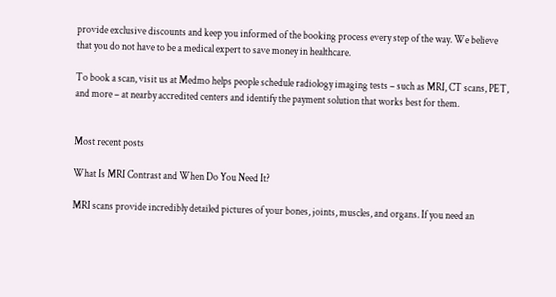provide exclusive discounts and keep you informed of the booking process every step of the way. We believe that you do not have to be a medical expert to save money in healthcare.

To book a scan, visit us at Medmo helps people schedule radiology imaging tests – such as MRI, CT scans, PET, and more – at nearby accredited centers and identify the payment solution that works best for them.


Most recent posts

What Is MRI Contrast and When Do You Need It?

MRI scans provide incredibly detailed pictures of your bones, joints, muscles, and organs. If you need an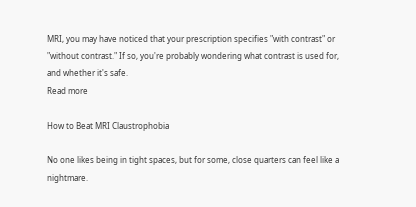MRI, you may have noticed that your prescription specifies "with contrast" or "without contrast." If so, you're probably wondering what contrast is used for, and whether it's safe.
Read more

How to Beat MRI Claustrophobia

No one likes being in tight spaces, but for some, close quarters can feel like a nightmare.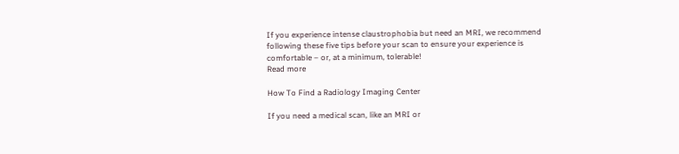If you experience intense claustrophobia but need an MRI, we recommend following these five tips before your scan to ensure your experience is comfortable – or, at a minimum, tolerable!
Read more

How To Find a Radiology Imaging Center

If you need a medical scan, like an MRI or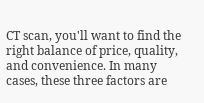CT scan, you'll want to find the right balance of price, quality, and convenience. In many cases, these three factors are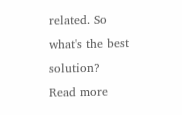related. So what's the best solution?
Read more